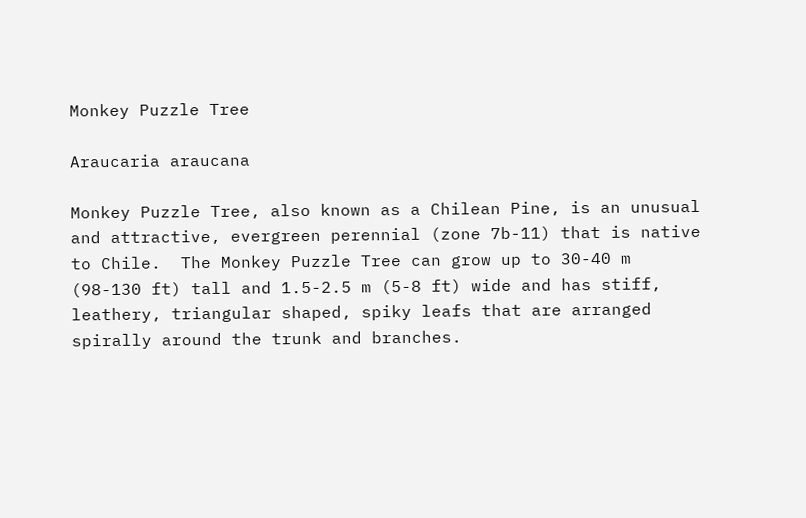Monkey Puzzle Tree

Araucaria araucana

Monkey Puzzle Tree, also known as a Chilean Pine, is an unusual and attractive, evergreen perennial (zone 7b-11) that is native to Chile.  The Monkey Puzzle Tree can grow up to 30-40 m (98-130 ft) tall and 1.5-2.5 m (5-8 ft) wide and has stiff, leathery, triangular shaped, spiky leafs that are arranged spirally around the trunk and branches.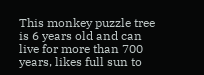This monkey puzzle tree is 6 years old and can live for more than 700 years, likes full sun to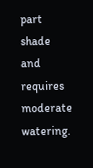part shade and requires moderate watering.